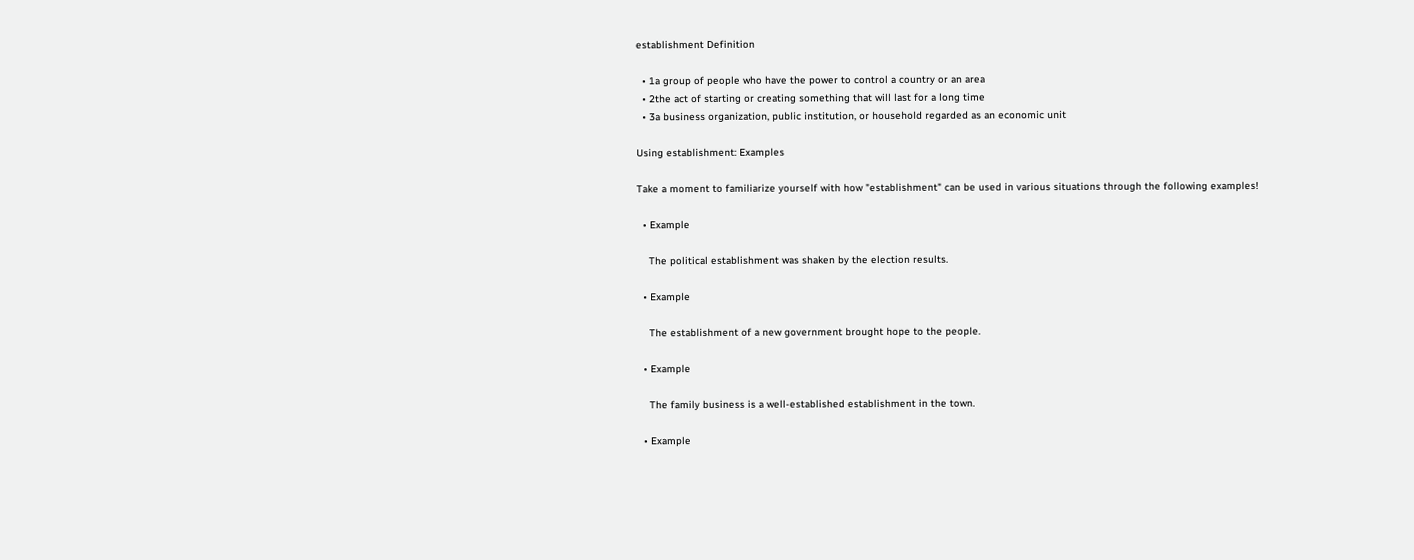establishment Definition

  • 1a group of people who have the power to control a country or an area
  • 2the act of starting or creating something that will last for a long time
  • 3a business organization, public institution, or household regarded as an economic unit

Using establishment: Examples

Take a moment to familiarize yourself with how "establishment" can be used in various situations through the following examples!

  • Example

    The political establishment was shaken by the election results.

  • Example

    The establishment of a new government brought hope to the people.

  • Example

    The family business is a well-established establishment in the town.

  • Example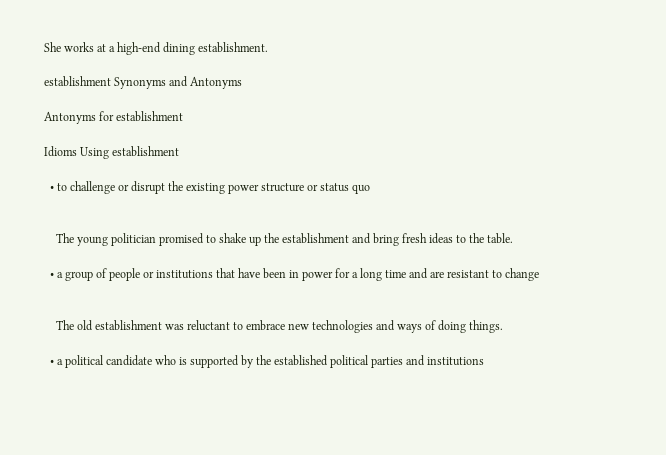She works at a high-end dining establishment.

establishment Synonyms and Antonyms

Antonyms for establishment

Idioms Using establishment

  • to challenge or disrupt the existing power structure or status quo


    The young politician promised to shake up the establishment and bring fresh ideas to the table.

  • a group of people or institutions that have been in power for a long time and are resistant to change


    The old establishment was reluctant to embrace new technologies and ways of doing things.

  • a political candidate who is supported by the established political parties and institutions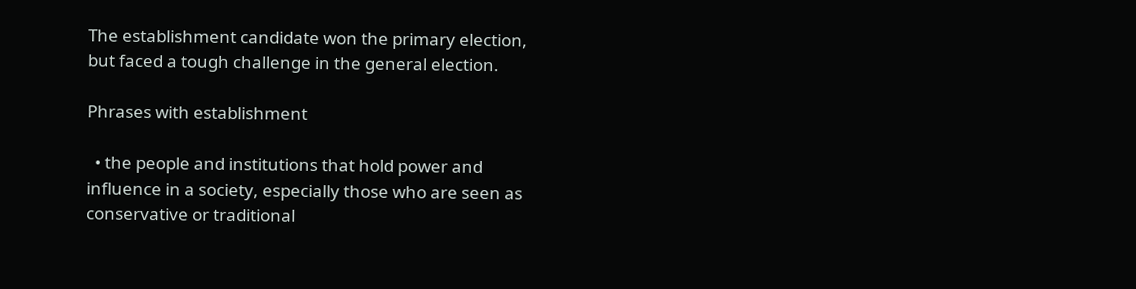The establishment candidate won the primary election, but faced a tough challenge in the general election.

Phrases with establishment

  • the people and institutions that hold power and influence in a society, especially those who are seen as conservative or traditional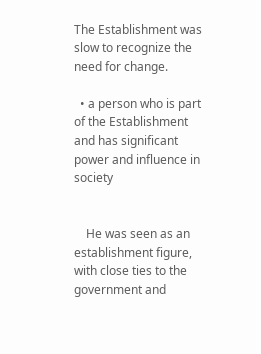The Establishment was slow to recognize the need for change.

  • a person who is part of the Establishment and has significant power and influence in society


    He was seen as an establishment figure, with close ties to the government and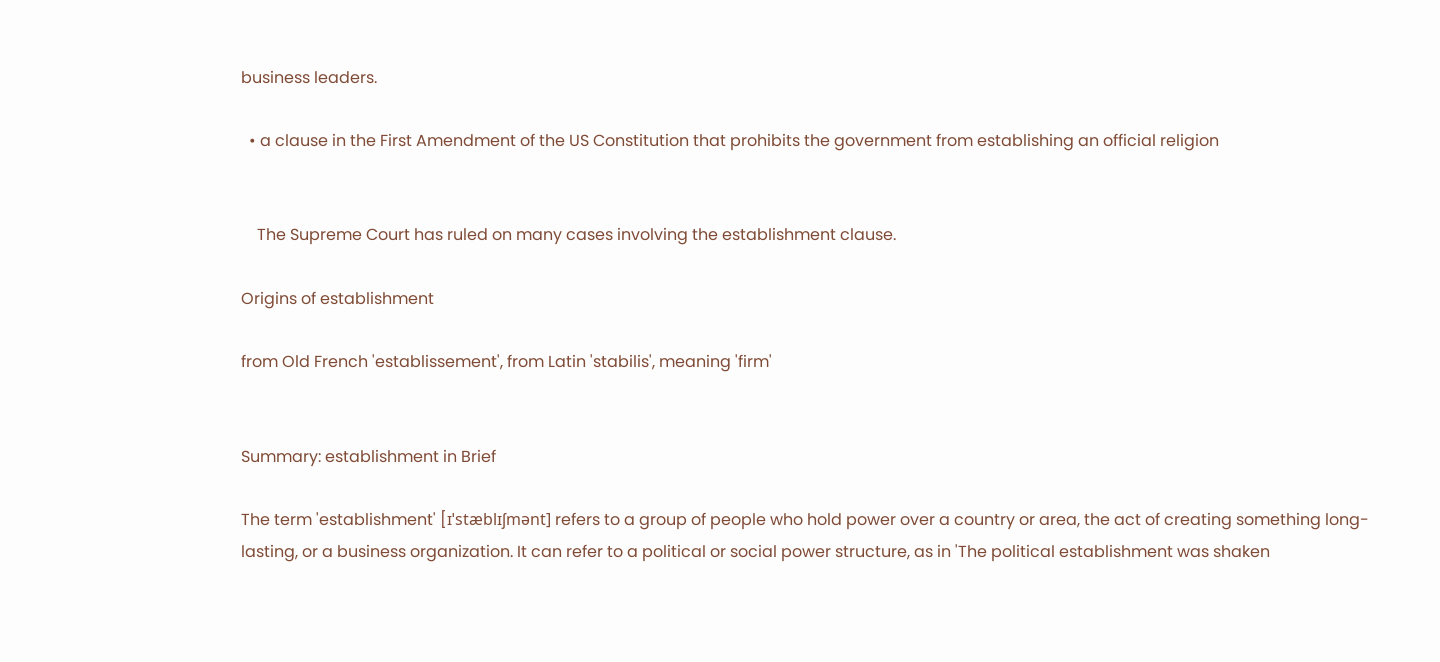business leaders.

  • a clause in the First Amendment of the US Constitution that prohibits the government from establishing an official religion


    The Supreme Court has ruled on many cases involving the establishment clause.

Origins of establishment

from Old French 'establissement', from Latin 'stabilis', meaning 'firm'


Summary: establishment in Brief

The term 'establishment' [ɪˈstæblɪʃmənt] refers to a group of people who hold power over a country or area, the act of creating something long-lasting, or a business organization. It can refer to a political or social power structure, as in 'The political establishment was shaken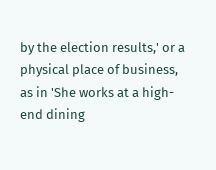by the election results,' or a physical place of business, as in 'She works at a high-end dining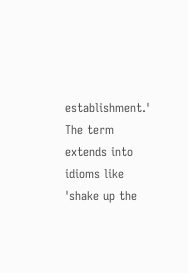establishment.' The term extends into idioms like 'shake up the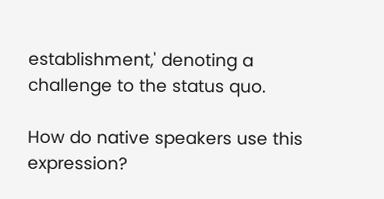establishment,' denoting a challenge to the status quo.

How do native speakers use this expression?